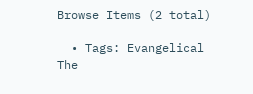Browse Items (2 total)

  • Tags: Evangelical
The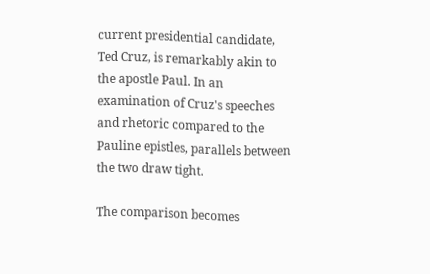current presidential candidate, Ted Cruz, is remarkably akin to the apostle Paul. In an examination of Cruz's speeches and rhetoric compared to the Pauline epistles, parallels between the two draw tight.

The comparison becomes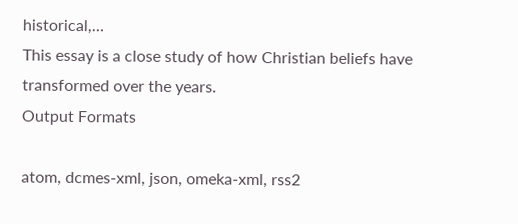historical,…
This essay is a close study of how Christian beliefs have transformed over the years.
Output Formats

atom, dcmes-xml, json, omeka-xml, rss2